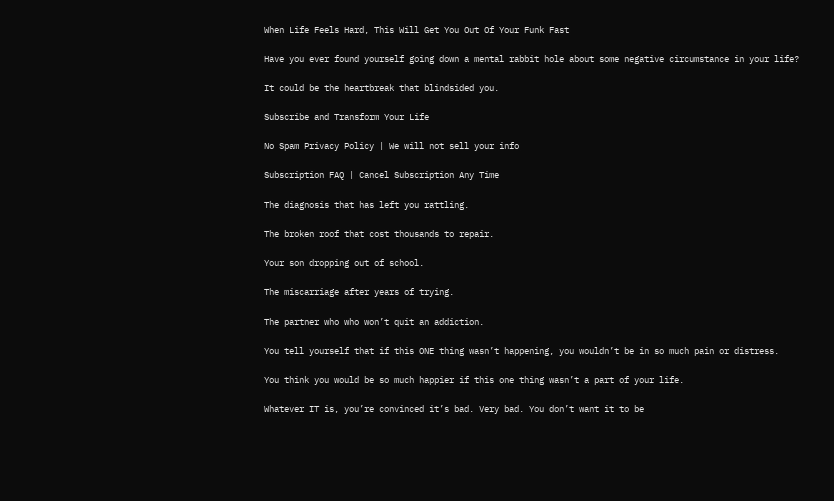When Life Feels Hard, This Will Get You Out Of Your Funk Fast

Have you ever found yourself going down a mental rabbit hole about some negative circumstance in your life?

It could be the heartbreak that blindsided you.

Subscribe and Transform Your Life

No Spam Privacy Policy | We will not sell your info

Subscription FAQ | Cancel Subscription Any Time

The diagnosis that has left you rattling.

The broken roof that cost thousands to repair.

Your son dropping out of school.

The miscarriage after years of trying.

The partner who who won’t quit an addiction.

You tell yourself that if this ONE thing wasn’t happening, you wouldn’t be in so much pain or distress.

You think you would be so much happier if this one thing wasn’t a part of your life.

Whatever IT is, you’re convinced it’s bad. Very bad. You don’t want it to be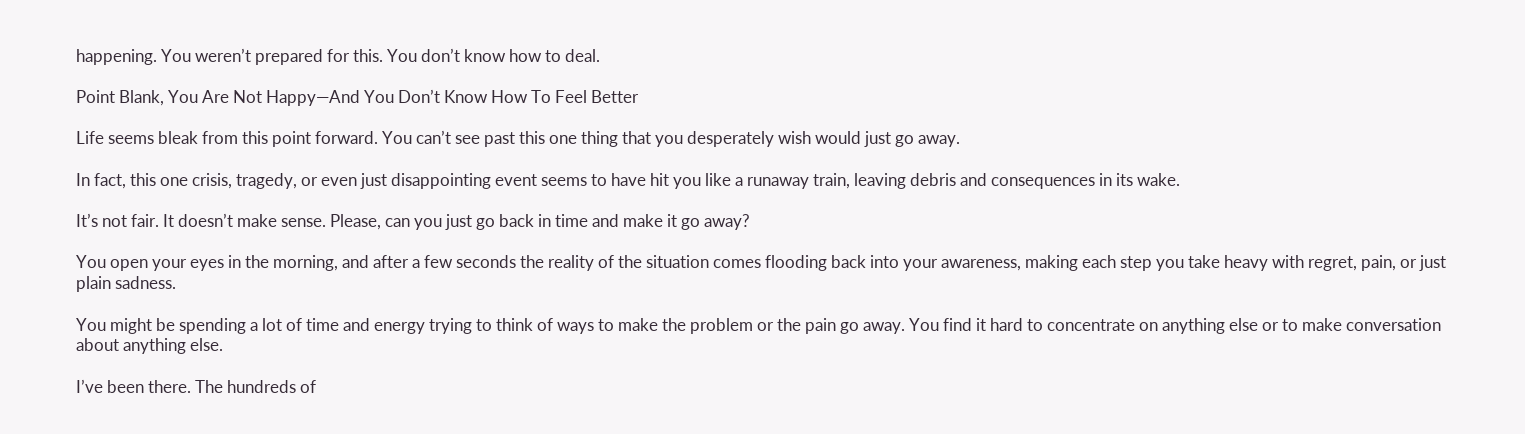happening. You weren’t prepared for this. You don’t know how to deal.

Point Blank, You Are Not Happy—And You Don’t Know How To Feel Better

Life seems bleak from this point forward. You can’t see past this one thing that you desperately wish would just go away.

In fact, this one crisis, tragedy, or even just disappointing event seems to have hit you like a runaway train, leaving debris and consequences in its wake.

It’s not fair. It doesn’t make sense. Please, can you just go back in time and make it go away?

You open your eyes in the morning, and after a few seconds the reality of the situation comes flooding back into your awareness, making each step you take heavy with regret, pain, or just plain sadness.

You might be spending a lot of time and energy trying to think of ways to make the problem or the pain go away. You find it hard to concentrate on anything else or to make conversation about anything else.

I’ve been there. The hundreds of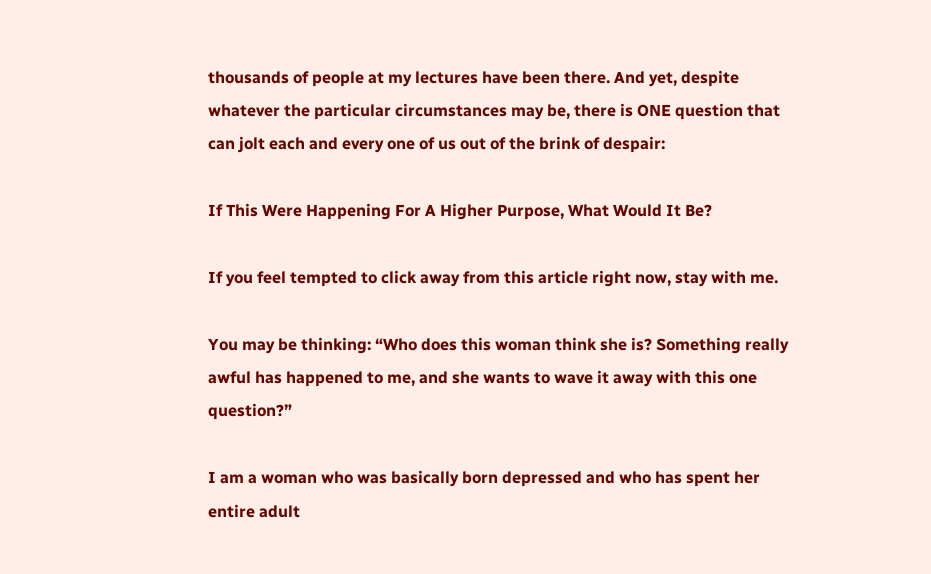thousands of people at my lectures have been there. And yet, despite whatever the particular circumstances may be, there is ONE question that can jolt each and every one of us out of the brink of despair:

If This Were Happening For A Higher Purpose, What Would It Be?

If you feel tempted to click away from this article right now, stay with me.

You may be thinking: “Who does this woman think she is? Something really awful has happened to me, and she wants to wave it away with this one question?”

I am a woman who was basically born depressed and who has spent her entire adult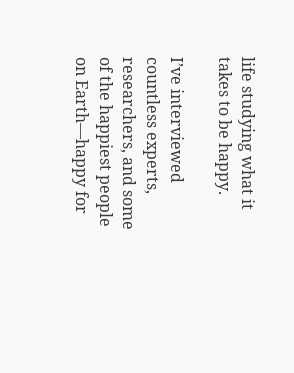life studying what it takes to be happy.

I’ve interviewed countless experts, researchers, and some of the happiest people on Earth—happy for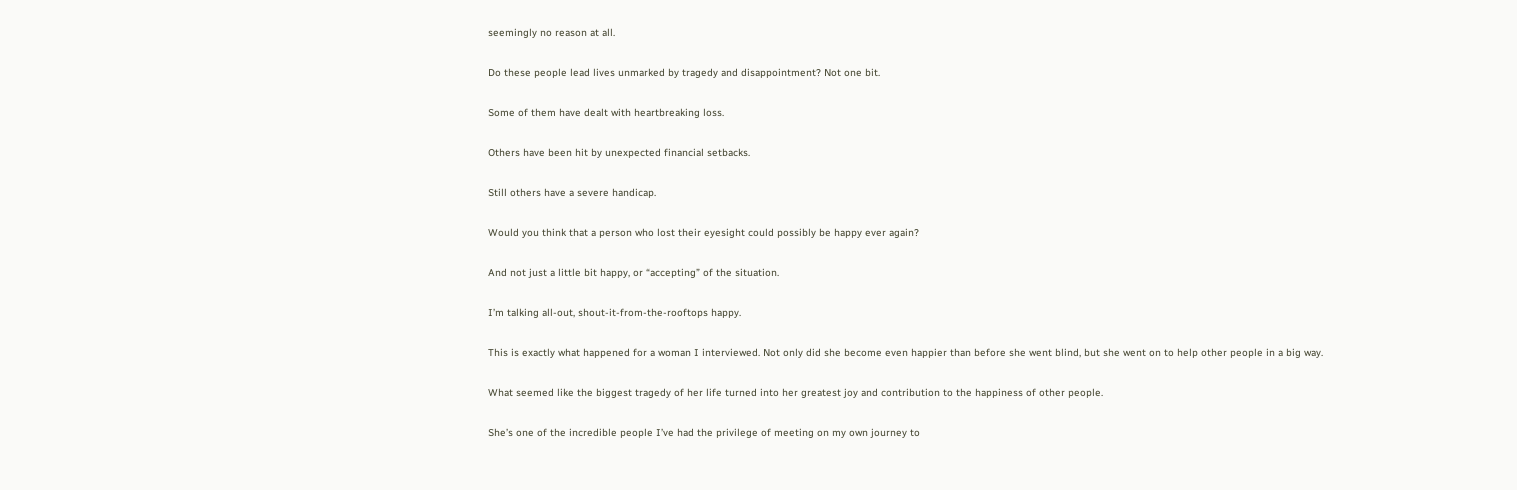seemingly no reason at all.

Do these people lead lives unmarked by tragedy and disappointment? Not one bit.

Some of them have dealt with heartbreaking loss.

Others have been hit by unexpected financial setbacks.

Still others have a severe handicap.

Would you think that a person who lost their eyesight could possibly be happy ever again?

And not just a little bit happy, or “accepting” of the situation.

I’m talking all-out, shout-it-from-the-rooftops happy.

This is exactly what happened for a woman I interviewed. Not only did she become even happier than before she went blind, but she went on to help other people in a big way.

What seemed like the biggest tragedy of her life turned into her greatest joy and contribution to the happiness of other people.

She’s one of the incredible people I’ve had the privilege of meeting on my own journey to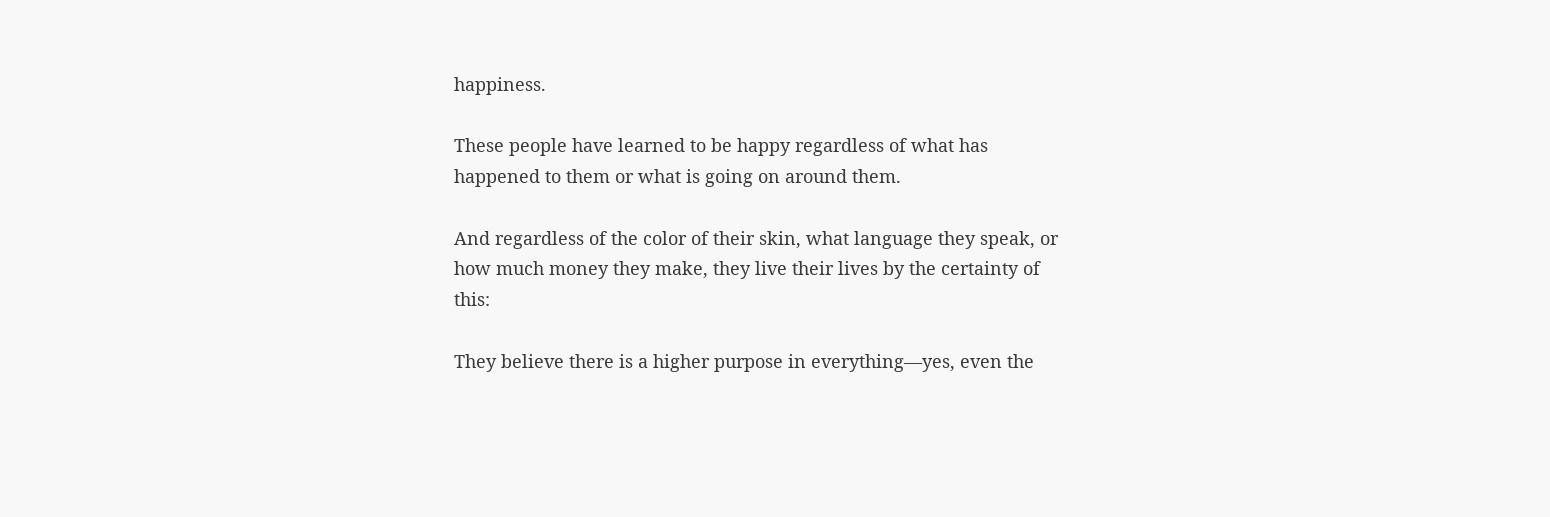happiness.

These people have learned to be happy regardless of what has happened to them or what is going on around them.

And regardless of the color of their skin, what language they speak, or how much money they make, they live their lives by the certainty of this:

They believe there is a higher purpose in everything—yes, even the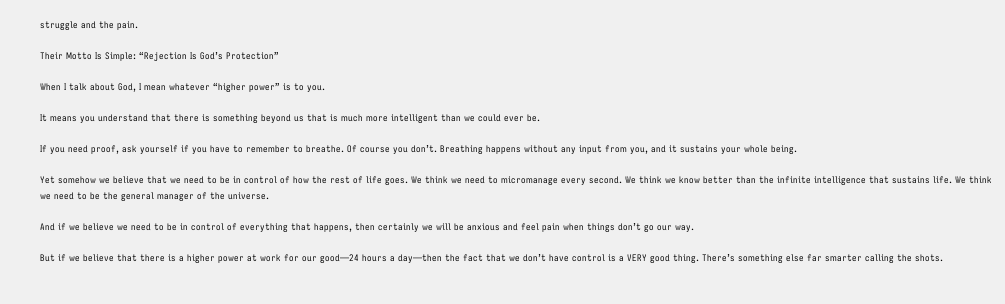struggle and the pain.

Their Motto Is Simple: “Rejection Is God’s Protection”

When I talk about God, I mean whatever “higher power” is to you.

It means you understand that there is something beyond us that is much more intelligent than we could ever be.

If you need proof, ask yourself if you have to remember to breathe. Of course you don’t. Breathing happens without any input from you, and it sustains your whole being.

Yet somehow we believe that we need to be in control of how the rest of life goes. We think we need to micromanage every second. We think we know better than the infinite intelligence that sustains life. We think we need to be the general manager of the universe.

And if we believe we need to be in control of everything that happens, then certainly we will be anxious and feel pain when things don’t go our way.

But if we believe that there is a higher power at work for our good—24 hours a day—then the fact that we don’t have control is a VERY good thing. There’s something else far smarter calling the shots.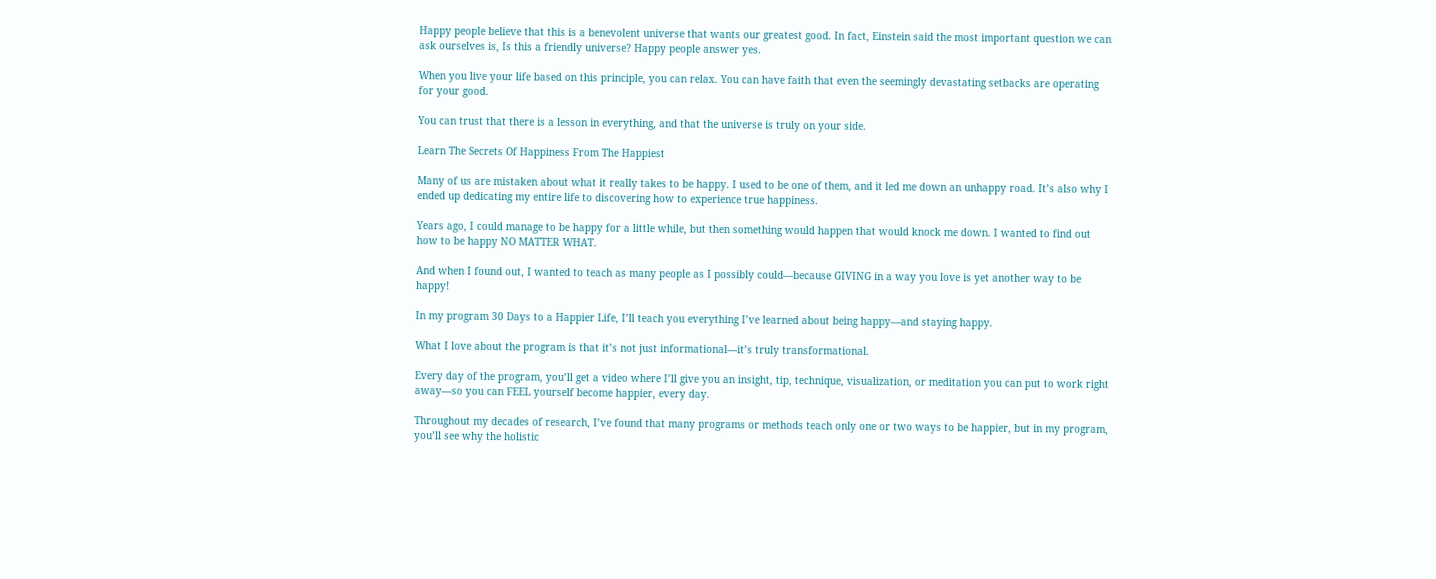Happy people believe that this is a benevolent universe that wants our greatest good. In fact, Einstein said the most important question we can ask ourselves is, Is this a friendly universe? Happy people answer yes.

When you live your life based on this principle, you can relax. You can have faith that even the seemingly devastating setbacks are operating for your good.

You can trust that there is a lesson in everything, and that the universe is truly on your side.

Learn The Secrets Of Happiness From The Happiest

Many of us are mistaken about what it really takes to be happy. I used to be one of them, and it led me down an unhappy road. It’s also why I ended up dedicating my entire life to discovering how to experience true happiness.

Years ago, I could manage to be happy for a little while, but then something would happen that would knock me down. I wanted to find out how to be happy NO MATTER WHAT.

And when I found out, I wanted to teach as many people as I possibly could—because GIVING in a way you love is yet another way to be happy!

In my program 30 Days to a Happier Life, I’ll teach you everything I’ve learned about being happy—and staying happy.

What I love about the program is that it’s not just informational—it’s truly transformational.

Every day of the program, you’ll get a video where I’ll give you an insight, tip, technique, visualization, or meditation you can put to work right away—so you can FEEL yourself become happier, every day.

Throughout my decades of research, I’ve found that many programs or methods teach only one or two ways to be happier, but in my program, you’ll see why the holistic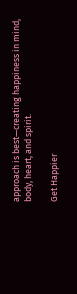approach is best—creating happiness in mind, body, heart, and spirit.

Get Happier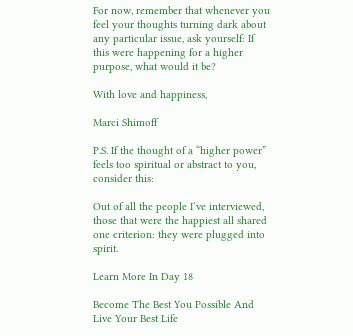For now, remember that whenever you feel your thoughts turning dark about any particular issue, ask yourself: If this were happening for a higher purpose, what would it be?

With love and happiness,

Marci Shimoff

P.S. If the thought of a “higher power” feels too spiritual or abstract to you, consider this:

Out of all the people I’ve interviewed, those that were the happiest all shared one criterion: they were plugged into spirit.

Learn More In Day 18

Become The Best You Possible And Live Your Best Life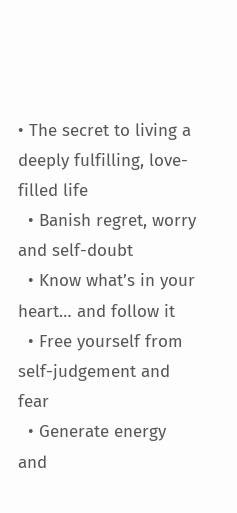• The secret to living a deeply fulfilling, love-filled life
  • Banish regret, worry and self-doubt
  • Know what’s in your heart… and follow it
  • Free yourself from self-judgement and fear
  • Generate energy and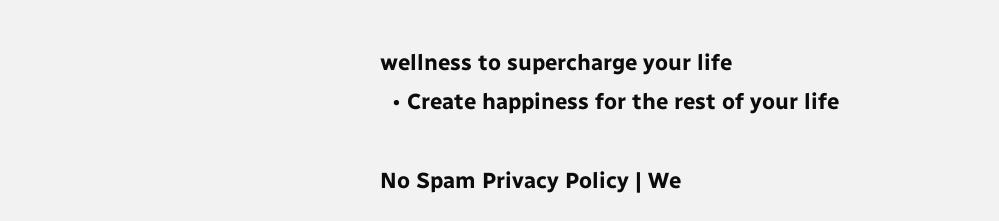wellness to supercharge your life
  • Create happiness for the rest of your life

No Spam Privacy Policy | We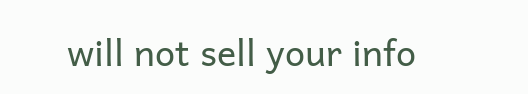will not sell your info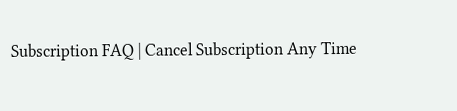Subscription FAQ | Cancel Subscription Any Time